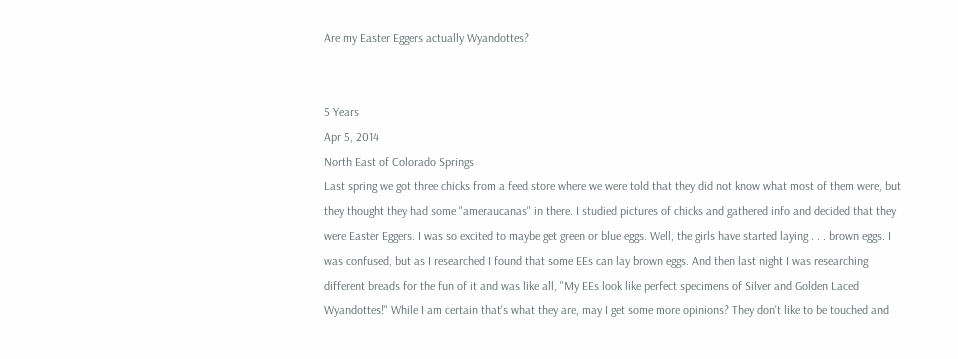Are my Easter Eggers actually Wyandottes?


5 Years
Apr 5, 2014
North East of Colorado Springs
Last spring we got three chicks from a feed store where we were told that they did not know what most of them were, but they thought they had some "ameraucanas" in there. I studied pictures of chicks and gathered info and decided that they were Easter Eggers. I was so excited to maybe get green or blue eggs. Well, the girls have started laying . . . brown eggs. I was confused, but as I researched I found that some EEs can lay brown eggs. And then last night I was researching different breads for the fun of it and was like all, "My EEs look like perfect specimens of Silver and Golden Laced Wyandottes!" While I am certain that's what they are, may I get some more opinions? They don't like to be touched and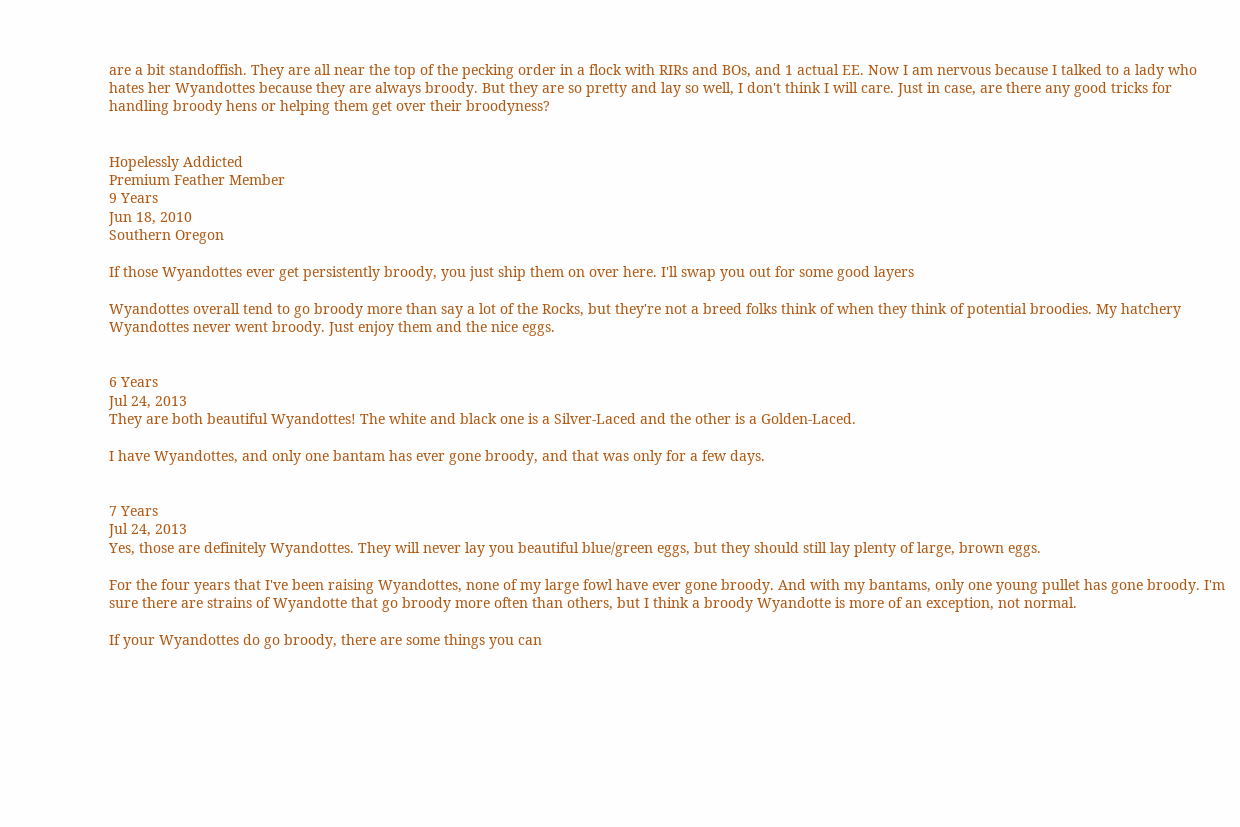are a bit standoffish. They are all near the top of the pecking order in a flock with RIRs and BOs, and 1 actual EE. Now I am nervous because I talked to a lady who hates her Wyandottes because they are always broody. But they are so pretty and lay so well, I don't think I will care. Just in case, are there any good tricks for handling broody hens or helping them get over their broodyness?


Hopelessly Addicted
Premium Feather Member
9 Years
Jun 18, 2010
Southern Oregon

If those Wyandottes ever get persistently broody, you just ship them on over here. I'll swap you out for some good layers

Wyandottes overall tend to go broody more than say a lot of the Rocks, but they're not a breed folks think of when they think of potential broodies. My hatchery Wyandottes never went broody. Just enjoy them and the nice eggs.


6 Years
Jul 24, 2013
They are both beautiful Wyandottes! The white and black one is a Silver-Laced and the other is a Golden-Laced.

I have Wyandottes, and only one bantam has ever gone broody, and that was only for a few days.


7 Years
Jul 24, 2013
Yes, those are definitely Wyandottes. They will never lay you beautiful blue/green eggs, but they should still lay plenty of large, brown eggs.

For the four years that I've been raising Wyandottes, none of my large fowl have ever gone broody. And with my bantams, only one young pullet has gone broody. I'm sure there are strains of Wyandotte that go broody more often than others, but I think a broody Wyandotte is more of an exception, not normal.

If your Wyandottes do go broody, there are some things you can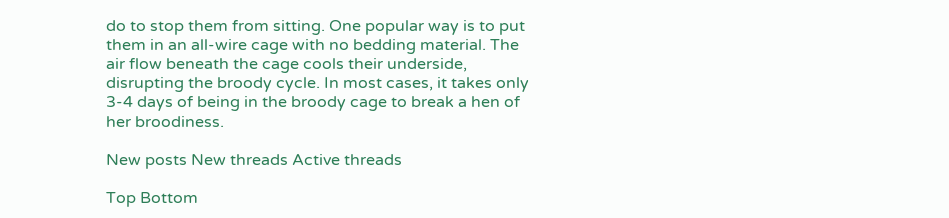do to stop them from sitting. One popular way is to put them in an all-wire cage with no bedding material. The air flow beneath the cage cools their underside, disrupting the broody cycle. In most cases, it takes only 3-4 days of being in the broody cage to break a hen of her broodiness.

New posts New threads Active threads

Top Bottom